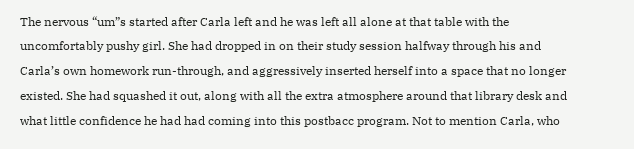The nervous “um”s started after Carla left and he was left all alone at that table with the uncomfortably pushy girl. She had dropped in on their study session halfway through his and Carla’s own homework run-through, and aggressively inserted herself into a space that no longer existed. She had squashed it out, along with all the extra atmosphere around that library desk and what little confidence he had had coming into this postbacc program. Not to mention Carla, who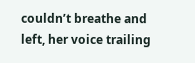couldn’t breathe and left, her voice trailing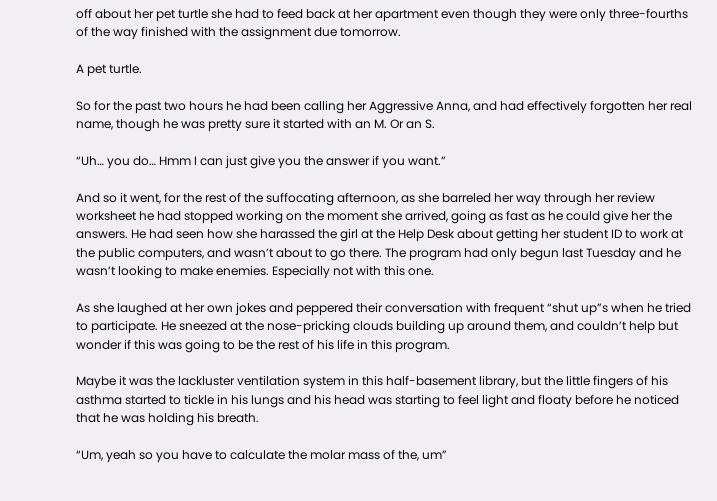off about her pet turtle she had to feed back at her apartment even though they were only three-fourths of the way finished with the assignment due tomorrow.

A pet turtle.

So for the past two hours he had been calling her Aggressive Anna, and had effectively forgotten her real name, though he was pretty sure it started with an M. Or an S.

“Uh… you do… Hmm I can just give you the answer if you want.”

And so it went, for the rest of the suffocating afternoon, as she barreled her way through her review worksheet he had stopped working on the moment she arrived, going as fast as he could give her the answers. He had seen how she harassed the girl at the Help Desk about getting her student ID to work at the public computers, and wasn’t about to go there. The program had only begun last Tuesday and he wasn’t looking to make enemies. Especially not with this one.

As she laughed at her own jokes and peppered their conversation with frequent “shut up”s when he tried to participate. He sneezed at the nose-pricking clouds building up around them, and couldn’t help but wonder if this was going to be the rest of his life in this program.

Maybe it was the lackluster ventilation system in this half-basement library, but the little fingers of his asthma started to tickle in his lungs and his head was starting to feel light and floaty before he noticed that he was holding his breath.

“Um, yeah so you have to calculate the molar mass of the, um”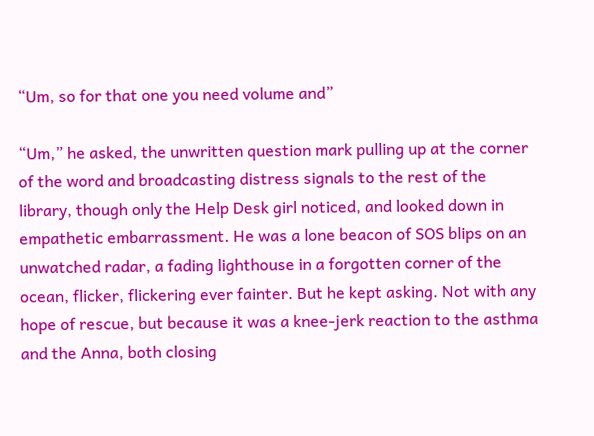“Um, so for that one you need volume and”

“Um,” he asked, the unwritten question mark pulling up at the corner of the word and broadcasting distress signals to the rest of the library, though only the Help Desk girl noticed, and looked down in empathetic embarrassment. He was a lone beacon of SOS blips on an unwatched radar, a fading lighthouse in a forgotten corner of the ocean, flicker, flickering ever fainter. But he kept asking. Not with any hope of rescue, but because it was a knee-jerk reaction to the asthma and the Anna, both closing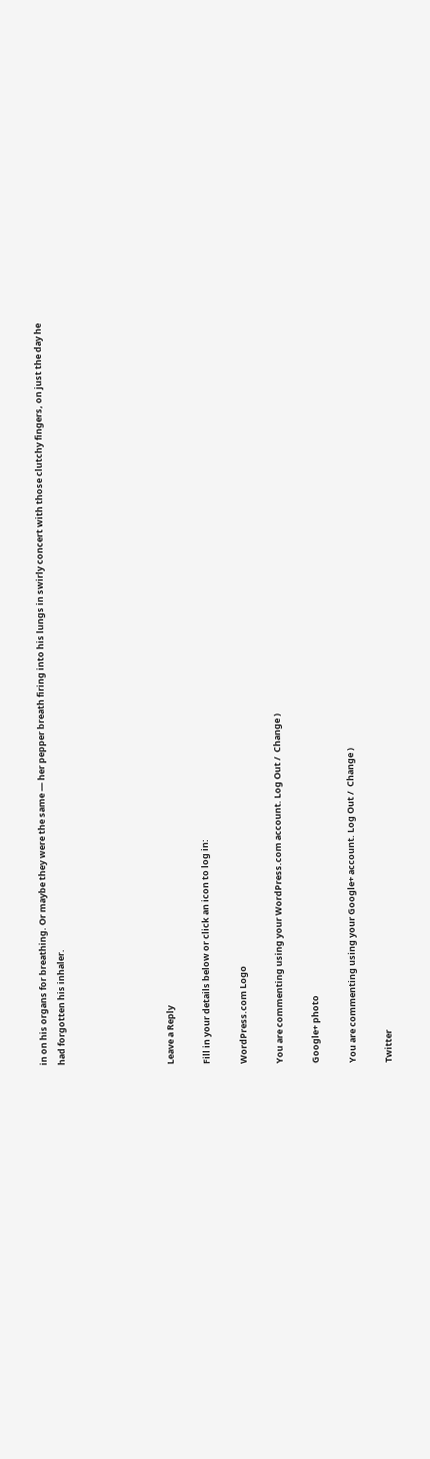in on his organs for breathing. Or maybe they were the same — her pepper breath firing into his lungs in swirly concert with those clutchy fingers, on just the day he had forgotten his inhaler.





Leave a Reply

Fill in your details below or click an icon to log in:

WordPress.com Logo

You are commenting using your WordPress.com account. Log Out /  Change )

Google+ photo

You are commenting using your Google+ account. Log Out /  Change )

Twitter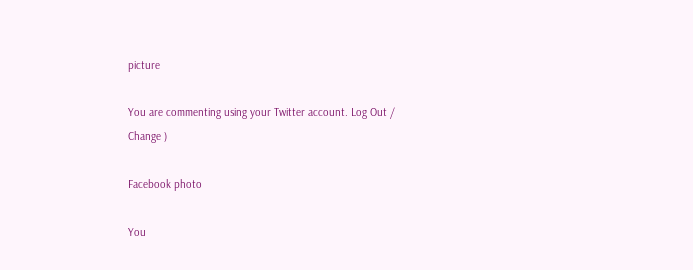picture

You are commenting using your Twitter account. Log Out /  Change )

Facebook photo

You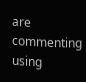are commenting using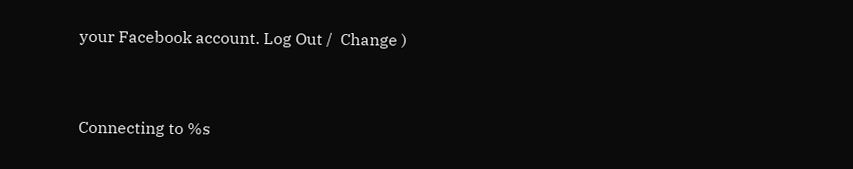your Facebook account. Log Out /  Change )


Connecting to %s